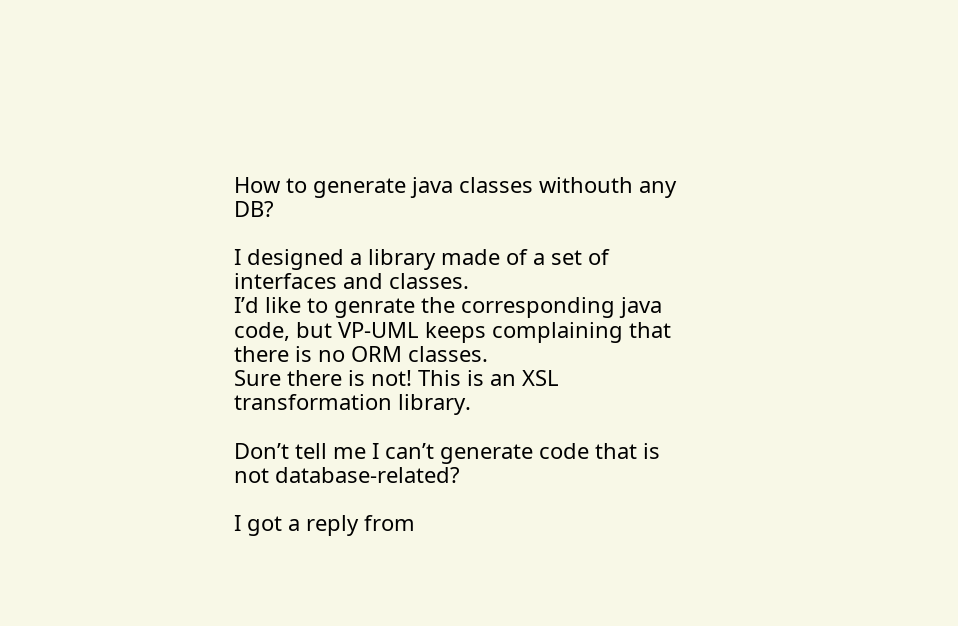How to generate java classes withouth any DB?

I designed a library made of a set of interfaces and classes.
I’d like to genrate the corresponding java code, but VP-UML keeps complaining that there is no ORM classes.
Sure there is not! This is an XSL transformation library.

Don’t tell me I can’t generate code that is not database-related?

I got a reply from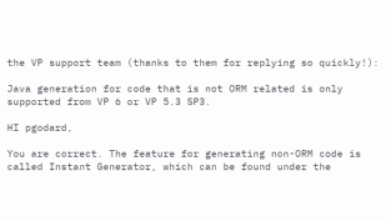the VP support team (thanks to them for replying so quickly!):

Java generation for code that is not ORM related is only supported from VP 6 or VP 5.3 SP3.

HI pgodard,

You are correct. The feature for generating non-ORM code is called Instant Generator, which can be found under the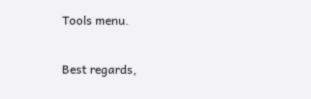Tools menu.

Best regards,